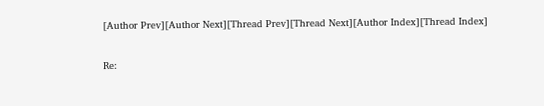[Author Prev][Author Next][Thread Prev][Thread Next][Author Index][Thread Index]

Re: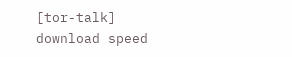[tor-talk] download speed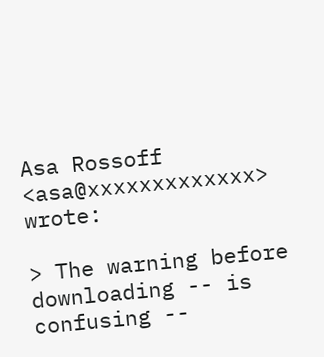Asa Rossoff <asa@xxxxxxxxxxxxx> wrote:

> The warning before downloading -- is confusing --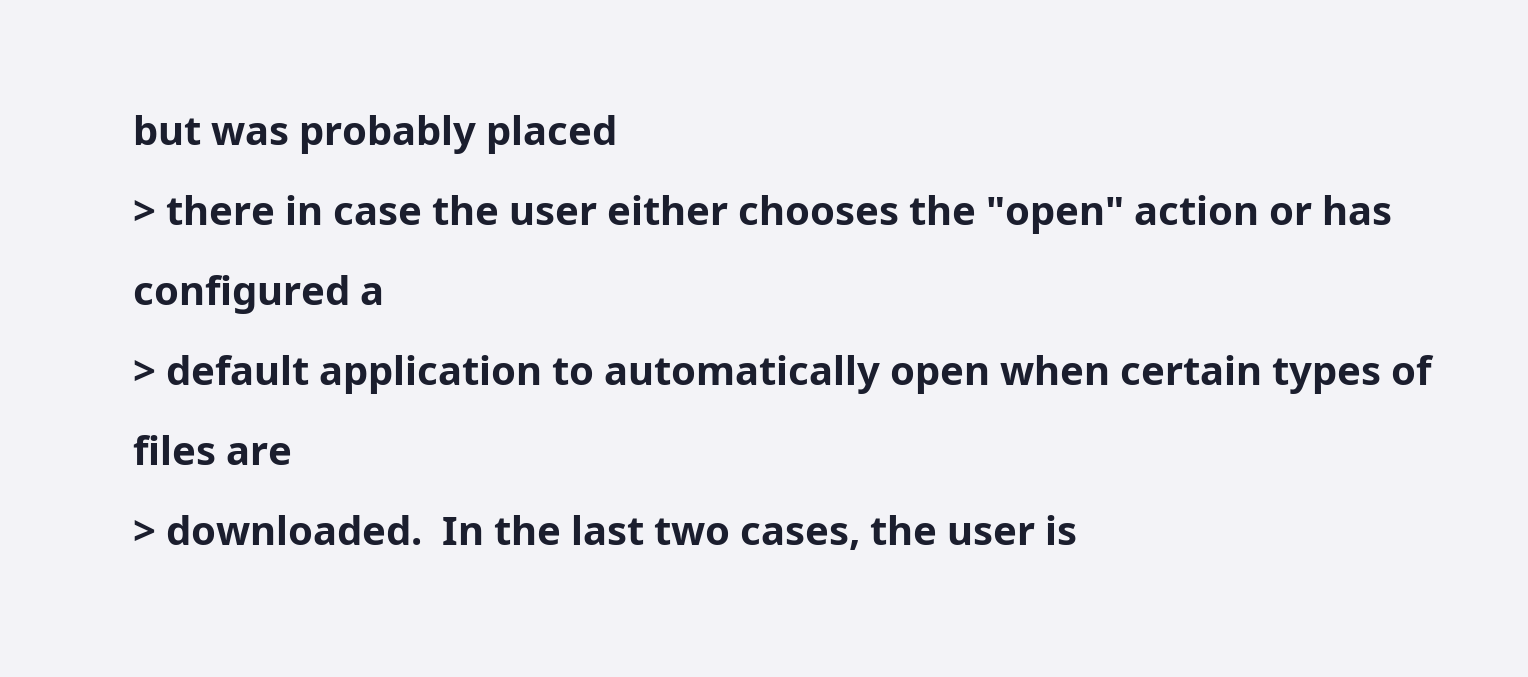but was probably placed
> there in case the user either chooses the "open" action or has configured a
> default application to automatically open when certain types of files are
> downloaded.  In the last two cases, the user is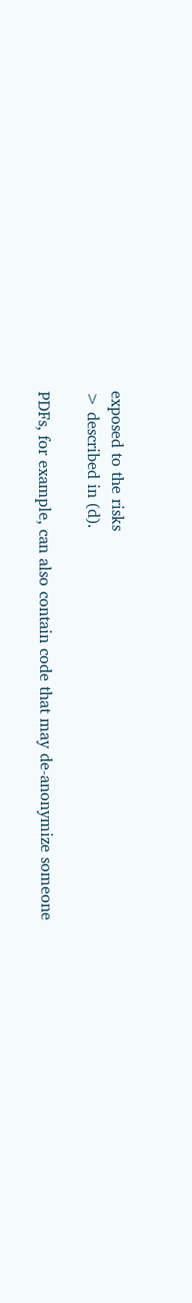exposed to the risks
> described in (d).

PDFs, for example, can also contain code that may de-anonymize someone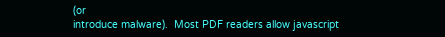(or
introduce malware).  Most PDF readers allow javascript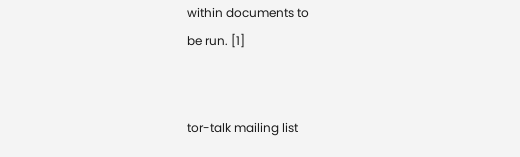within documents to
be run. [1]


tor-talk mailing list